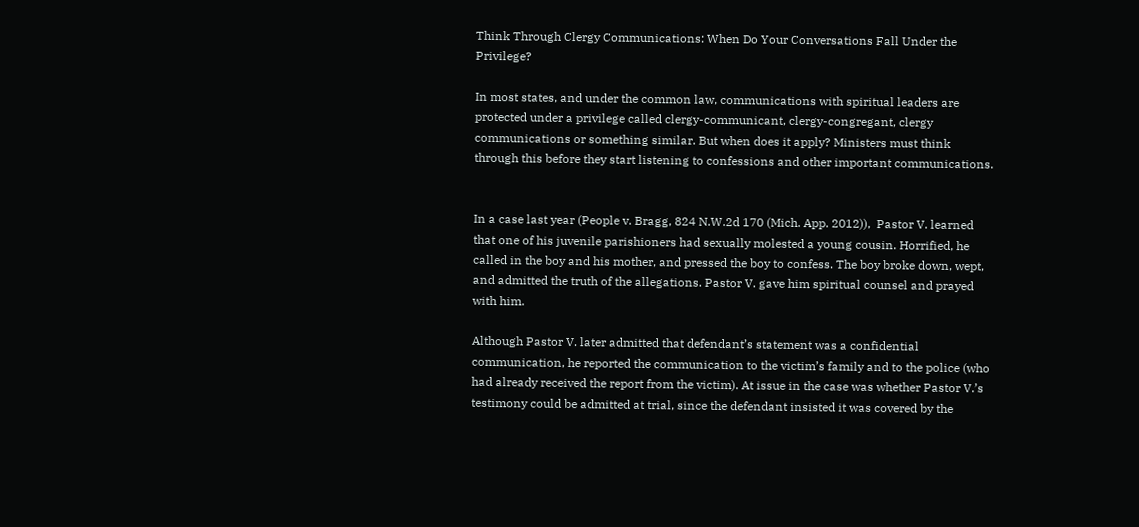Think Through Clergy Communications: When Do Your Conversations Fall Under the Privilege?

In most states, and under the common law, communications with spiritual leaders are protected under a privilege called clergy-communicant, clergy-congregant, clergy communications or something similar. But when does it apply? Ministers must think through this before they start listening to confessions and other important communications.


In a case last year (People v. Bragg, 824 N.W.2d 170 (Mich. App. 2012)),  Pastor V. learned that one of his juvenile parishioners had sexually molested a young cousin. Horrified, he called in the boy and his mother, and pressed the boy to confess. The boy broke down, wept, and admitted the truth of the allegations. Pastor V. gave him spiritual counsel and prayed with him.

Although Pastor V. later admitted that defendant’s statement was a confidential communication, he reported the communication to the victim’s family and to the police (who had already received the report from the victim). At issue in the case was whether Pastor V.’s testimony could be admitted at trial, since the defendant insisted it was covered by the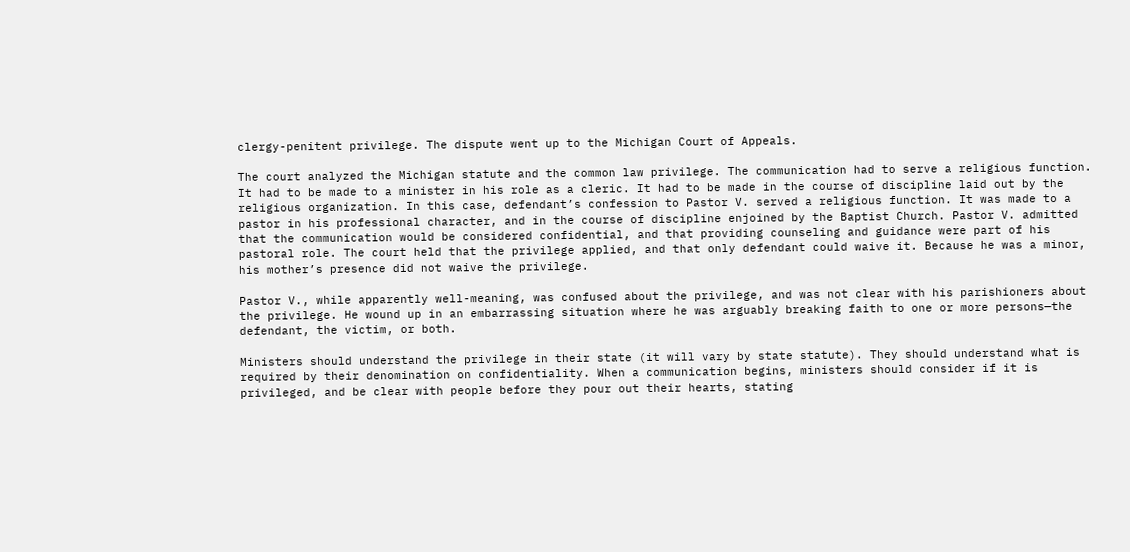clergy-penitent privilege. The dispute went up to the Michigan Court of Appeals.

The court analyzed the Michigan statute and the common law privilege. The communication had to serve a religious function. It had to be made to a minister in his role as a cleric. It had to be made in the course of discipline laid out by the religious organization. In this case, defendant’s confession to Pastor V. served a religious function. It was made to a pastor in his professional character, and in the course of discipline enjoined by the Baptist Church. Pastor V. admitted that the communication would be considered confidential, and that providing counseling and guidance were part of his pastoral role. The court held that the privilege applied, and that only defendant could waive it. Because he was a minor, his mother’s presence did not waive the privilege.

Pastor V., while apparently well-meaning, was confused about the privilege, and was not clear with his parishioners about the privilege. He wound up in an embarrassing situation where he was arguably breaking faith to one or more persons—the defendant, the victim, or both.

Ministers should understand the privilege in their state (it will vary by state statute). They should understand what is required by their denomination on confidentiality. When a communication begins, ministers should consider if it is privileged, and be clear with people before they pour out their hearts, stating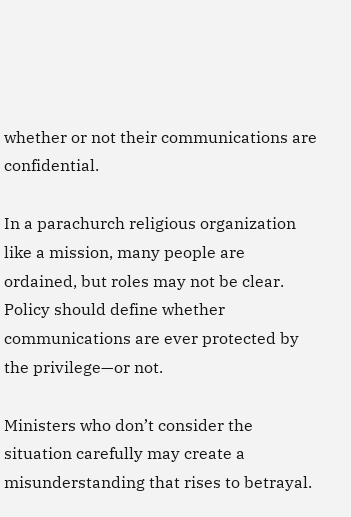whether or not their communications are confidential.

In a parachurch religious organization like a mission, many people are ordained, but roles may not be clear. Policy should define whether communications are ever protected by the privilege—or not.

Ministers who don’t consider the situation carefully may create a misunderstanding that rises to betrayal.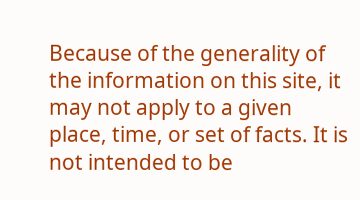Because of the generality of the information on this site, it may not apply to a given place, time, or set of facts. It is not intended to be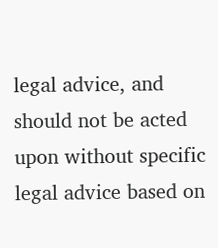legal advice, and should not be acted upon without specific legal advice based on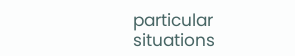particular situations